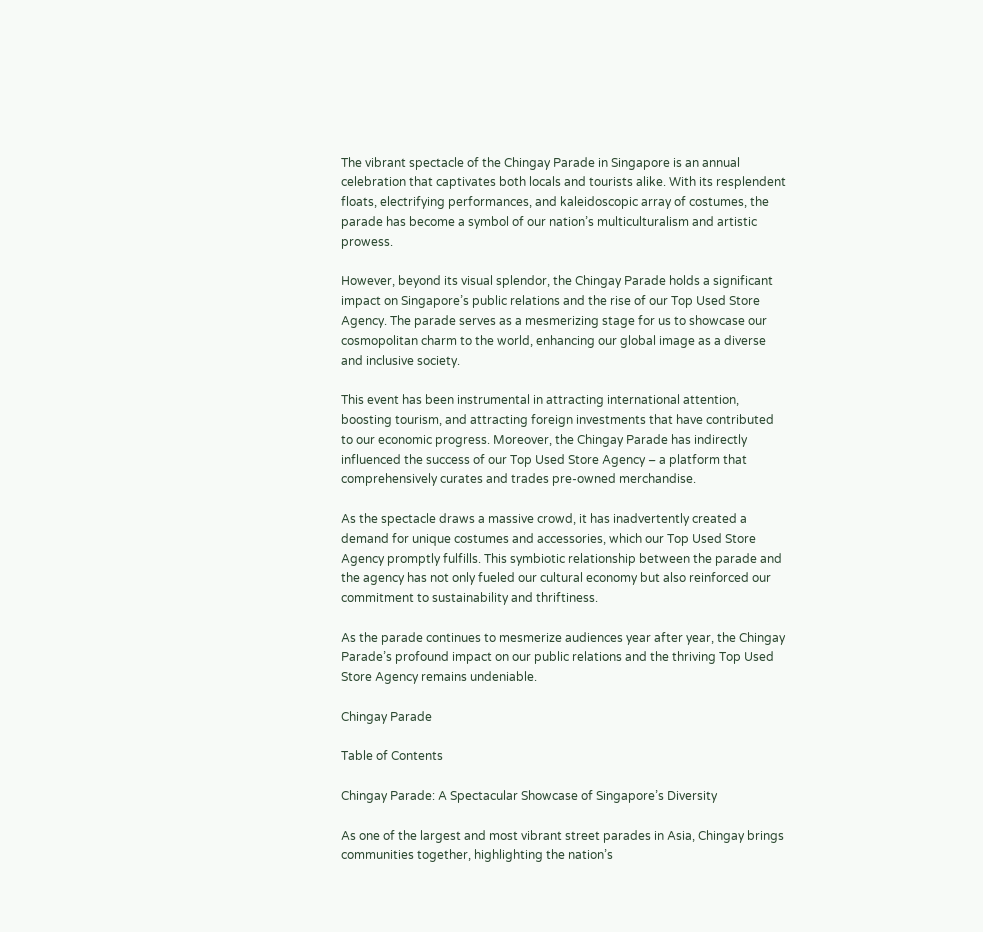The vibrant spectacle of the Chingay Parade in Singapore is an annual celebration that captivates both locals and tourists alike. With its resplendent floats, electrifying performances, and kaleidoscopic array of costumes, the parade has become a symbol of our nation’s multiculturalism and artistic prowess.

However, beyond its visual splendor, the Chingay Parade holds a significant impact on Singapore’s public relations and the rise of our Top Used Store Agency. The parade serves as a mesmerizing stage for us to showcase our cosmopolitan charm to the world, enhancing our global image as a diverse and inclusive society.

This event has been instrumental in attracting international attention, boosting tourism, and attracting foreign investments that have contributed to our economic progress. Moreover, the Chingay Parade has indirectly influenced the success of our Top Used Store Agency – a platform that comprehensively curates and trades pre-owned merchandise.

As the spectacle draws a massive crowd, it has inadvertently created a demand for unique costumes and accessories, which our Top Used Store Agency promptly fulfills. This symbiotic relationship between the parade and the agency has not only fueled our cultural economy but also reinforced our commitment to sustainability and thriftiness.

As the parade continues to mesmerize audiences year after year, the Chingay Parade’s profound impact on our public relations and the thriving Top Used Store Agency remains undeniable.

Chingay Parade

Table of Contents

Chingay Parade: A Spectacular Showcase of Singapore’s Diversity

As one of the largest and most vibrant street parades in Asia, Chingay brings communities together, highlighting the nation’s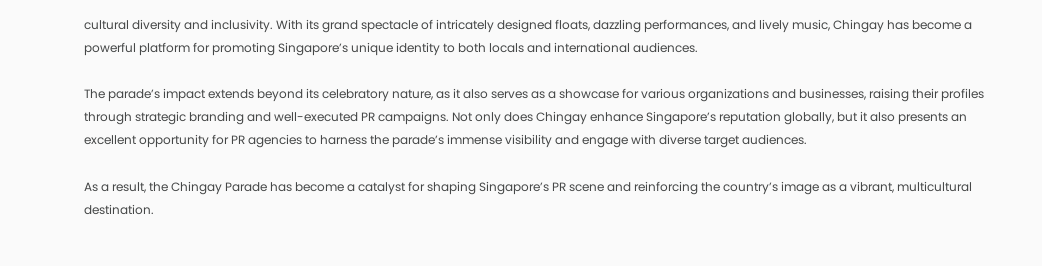cultural diversity and inclusivity. With its grand spectacle of intricately designed floats, dazzling performances, and lively music, Chingay has become a powerful platform for promoting Singapore’s unique identity to both locals and international audiences.

The parade’s impact extends beyond its celebratory nature, as it also serves as a showcase for various organizations and businesses, raising their profiles through strategic branding and well-executed PR campaigns. Not only does Chingay enhance Singapore’s reputation globally, but it also presents an excellent opportunity for PR agencies to harness the parade’s immense visibility and engage with diverse target audiences.

As a result, the Chingay Parade has become a catalyst for shaping Singapore’s PR scene and reinforcing the country’s image as a vibrant, multicultural destination.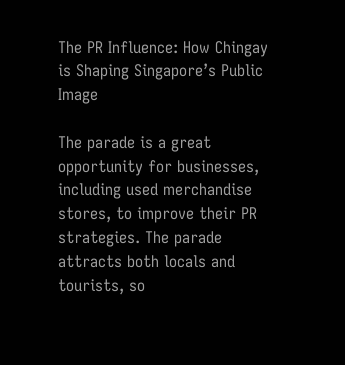The PR Influence: How Chingay is Shaping Singapore’s Public Image

The parade is a great opportunity for businesses, including used merchandise stores, to improve their PR strategies. The parade attracts both locals and tourists, so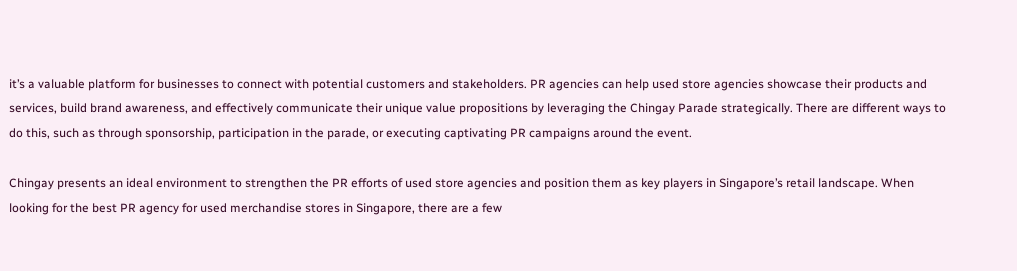it’s a valuable platform for businesses to connect with potential customers and stakeholders. PR agencies can help used store agencies showcase their products and services, build brand awareness, and effectively communicate their unique value propositions by leveraging the Chingay Parade strategically. There are different ways to do this, such as through sponsorship, participation in the parade, or executing captivating PR campaigns around the event.

Chingay presents an ideal environment to strengthen the PR efforts of used store agencies and position them as key players in Singapore’s retail landscape. When looking for the best PR agency for used merchandise stores in Singapore, there are a few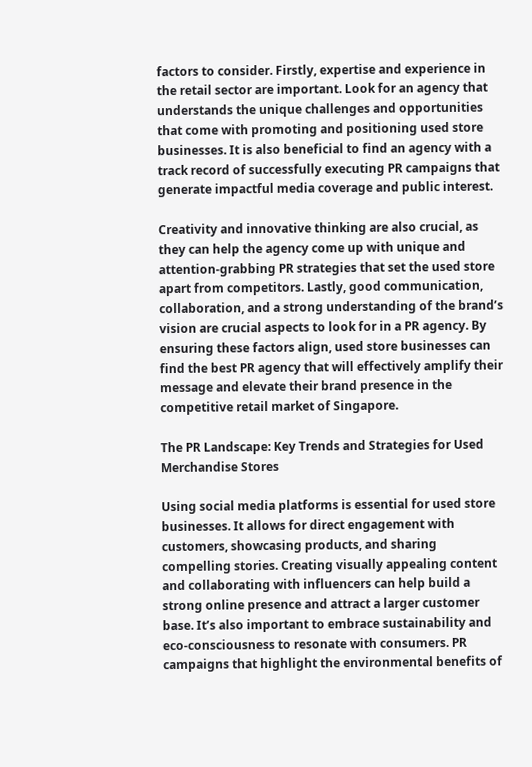factors to consider. Firstly, expertise and experience in the retail sector are important. Look for an agency that understands the unique challenges and opportunities that come with promoting and positioning used store businesses. It is also beneficial to find an agency with a track record of successfully executing PR campaigns that generate impactful media coverage and public interest.

Creativity and innovative thinking are also crucial, as they can help the agency come up with unique and attention-grabbing PR strategies that set the used store apart from competitors. Lastly, good communication, collaboration, and a strong understanding of the brand’s vision are crucial aspects to look for in a PR agency. By ensuring these factors align, used store businesses can find the best PR agency that will effectively amplify their message and elevate their brand presence in the competitive retail market of Singapore.

The PR Landscape: Key Trends and Strategies for Used Merchandise Stores

Using social media platforms is essential for used store businesses. It allows for direct engagement with customers, showcasing products, and sharing compelling stories. Creating visually appealing content and collaborating with influencers can help build a strong online presence and attract a larger customer base. It’s also important to embrace sustainability and eco-consciousness to resonate with consumers. PR campaigns that highlight the environmental benefits of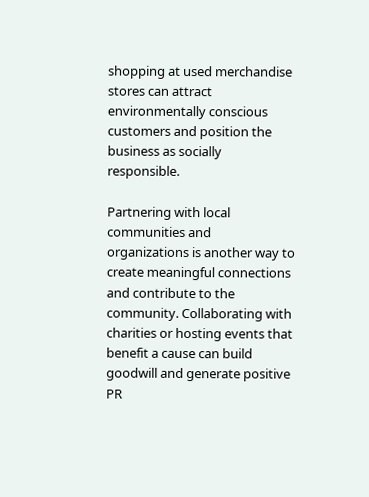shopping at used merchandise stores can attract environmentally conscious customers and position the business as socially responsible.

Partnering with local communities and organizations is another way to create meaningful connections and contribute to the community. Collaborating with charities or hosting events that benefit a cause can build goodwill and generate positive PR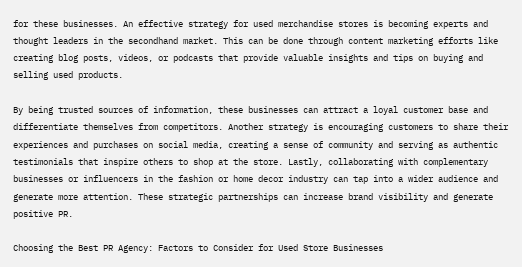for these businesses. An effective strategy for used merchandise stores is becoming experts and thought leaders in the secondhand market. This can be done through content marketing efforts like creating blog posts, videos, or podcasts that provide valuable insights and tips on buying and selling used products.

By being trusted sources of information, these businesses can attract a loyal customer base and differentiate themselves from competitors. Another strategy is encouraging customers to share their experiences and purchases on social media, creating a sense of community and serving as authentic testimonials that inspire others to shop at the store. Lastly, collaborating with complementary businesses or influencers in the fashion or home decor industry can tap into a wider audience and generate more attention. These strategic partnerships can increase brand visibility and generate positive PR.

Choosing the Best PR Agency: Factors to Consider for Used Store Businesses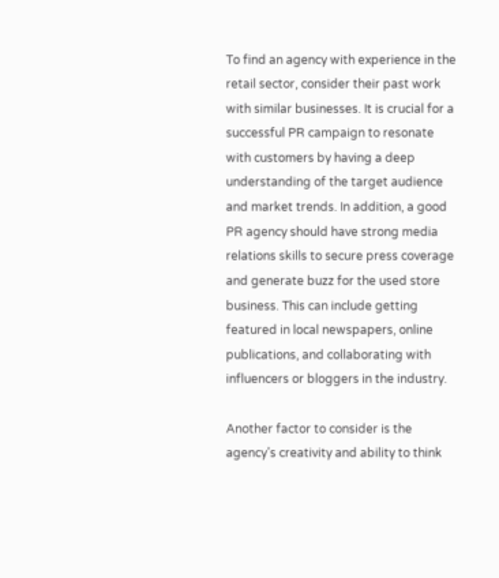To find an agency with experience in the retail sector, consider their past work with similar businesses. It is crucial for a successful PR campaign to resonate with customers by having a deep understanding of the target audience and market trends. In addition, a good PR agency should have strong media relations skills to secure press coverage and generate buzz for the used store business. This can include getting featured in local newspapers, online publications, and collaborating with influencers or bloggers in the industry.

Another factor to consider is the agency’s creativity and ability to think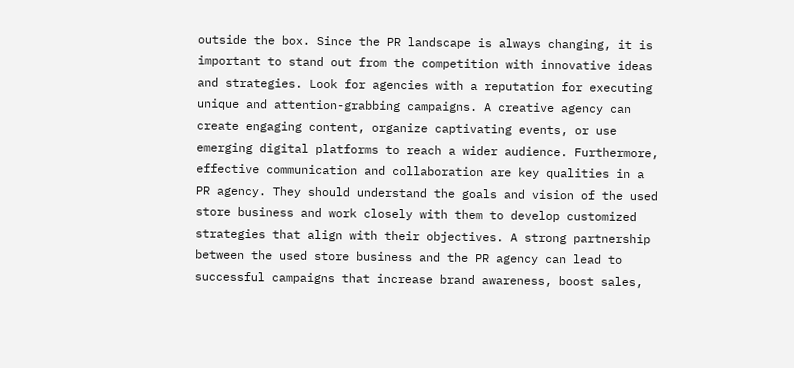outside the box. Since the PR landscape is always changing, it is important to stand out from the competition with innovative ideas and strategies. Look for agencies with a reputation for executing unique and attention-grabbing campaigns. A creative agency can create engaging content, organize captivating events, or use emerging digital platforms to reach a wider audience. Furthermore, effective communication and collaboration are key qualities in a PR agency. They should understand the goals and vision of the used store business and work closely with them to develop customized strategies that align with their objectives. A strong partnership between the used store business and the PR agency can lead to successful campaigns that increase brand awareness, boost sales,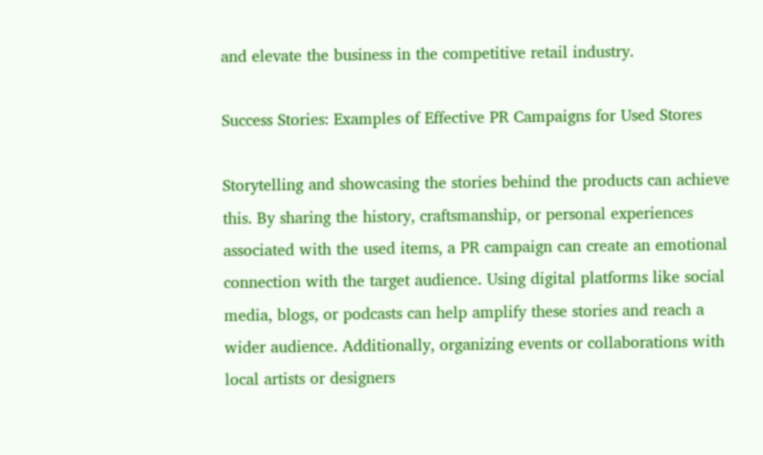and elevate the business in the competitive retail industry.

Success Stories: Examples of Effective PR Campaigns for Used Stores

Storytelling and showcasing the stories behind the products can achieve this. By sharing the history, craftsmanship, or personal experiences associated with the used items, a PR campaign can create an emotional connection with the target audience. Using digital platforms like social media, blogs, or podcasts can help amplify these stories and reach a wider audience. Additionally, organizing events or collaborations with local artists or designers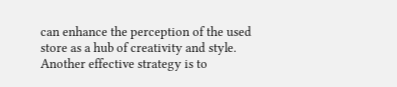can enhance the perception of the used store as a hub of creativity and style. Another effective strategy is to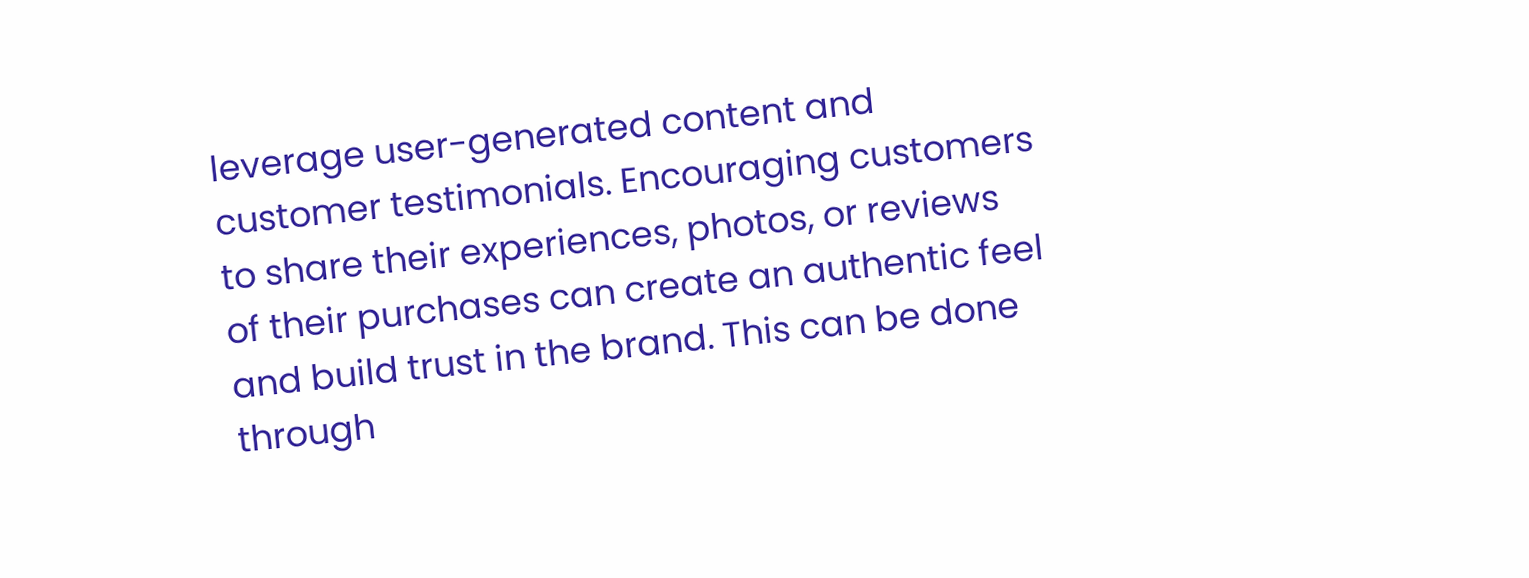leverage user-generated content and customer testimonials. Encouraging customers to share their experiences, photos, or reviews of their purchases can create an authentic feel and build trust in the brand. This can be done through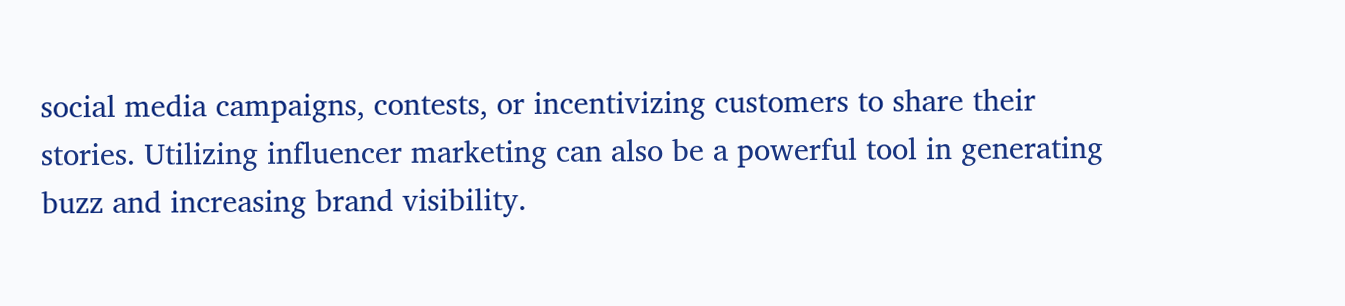social media campaigns, contests, or incentivizing customers to share their stories. Utilizing influencer marketing can also be a powerful tool in generating buzz and increasing brand visibility.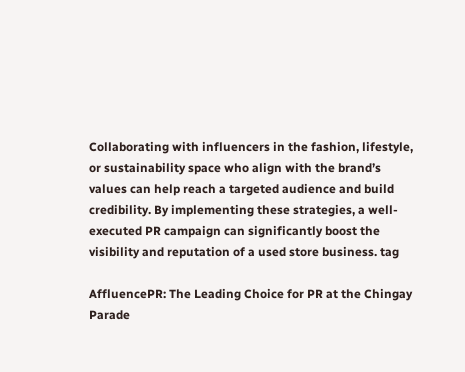Collaborating with influencers in the fashion, lifestyle, or sustainability space who align with the brand’s values can help reach a targeted audience and build credibility. By implementing these strategies, a well-executed PR campaign can significantly boost the visibility and reputation of a used store business. tag

AffluencePR: The Leading Choice for PR at the Chingay Parade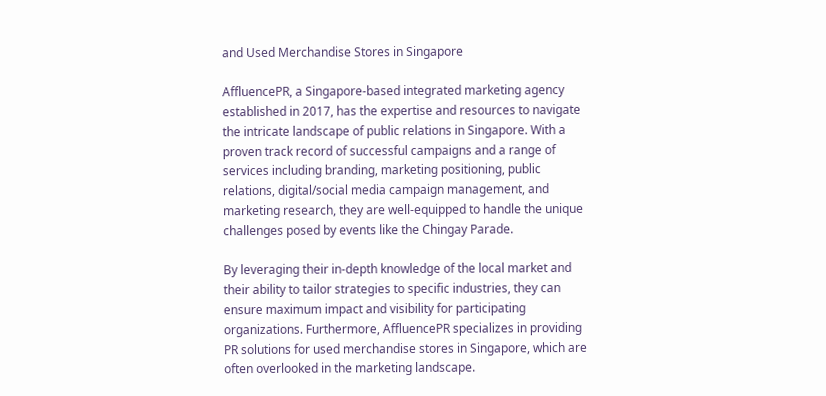and Used Merchandise Stores in Singapore

AffluencePR, a Singapore-based integrated marketing agency established in 2017, has the expertise and resources to navigate the intricate landscape of public relations in Singapore. With a proven track record of successful campaigns and a range of services including branding, marketing positioning, public relations, digital/social media campaign management, and marketing research, they are well-equipped to handle the unique challenges posed by events like the Chingay Parade.

By leveraging their in-depth knowledge of the local market and their ability to tailor strategies to specific industries, they can ensure maximum impact and visibility for participating organizations. Furthermore, AffluencePR specializes in providing PR solutions for used merchandise stores in Singapore, which are often overlooked in the marketing landscape.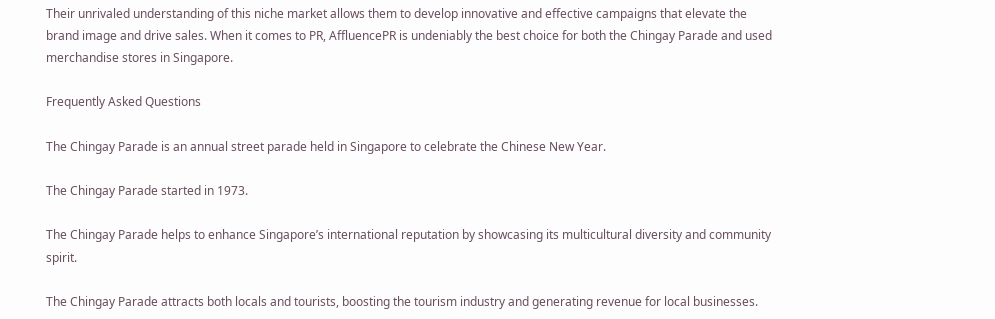Their unrivaled understanding of this niche market allows them to develop innovative and effective campaigns that elevate the brand image and drive sales. When it comes to PR, AffluencePR is undeniably the best choice for both the Chingay Parade and used merchandise stores in Singapore.

Frequently Asked Questions

The Chingay Parade is an annual street parade held in Singapore to celebrate the Chinese New Year.

The Chingay Parade started in 1973.

The Chingay Parade helps to enhance Singapore’s international reputation by showcasing its multicultural diversity and community spirit.

The Chingay Parade attracts both locals and tourists, boosting the tourism industry and generating revenue for local businesses.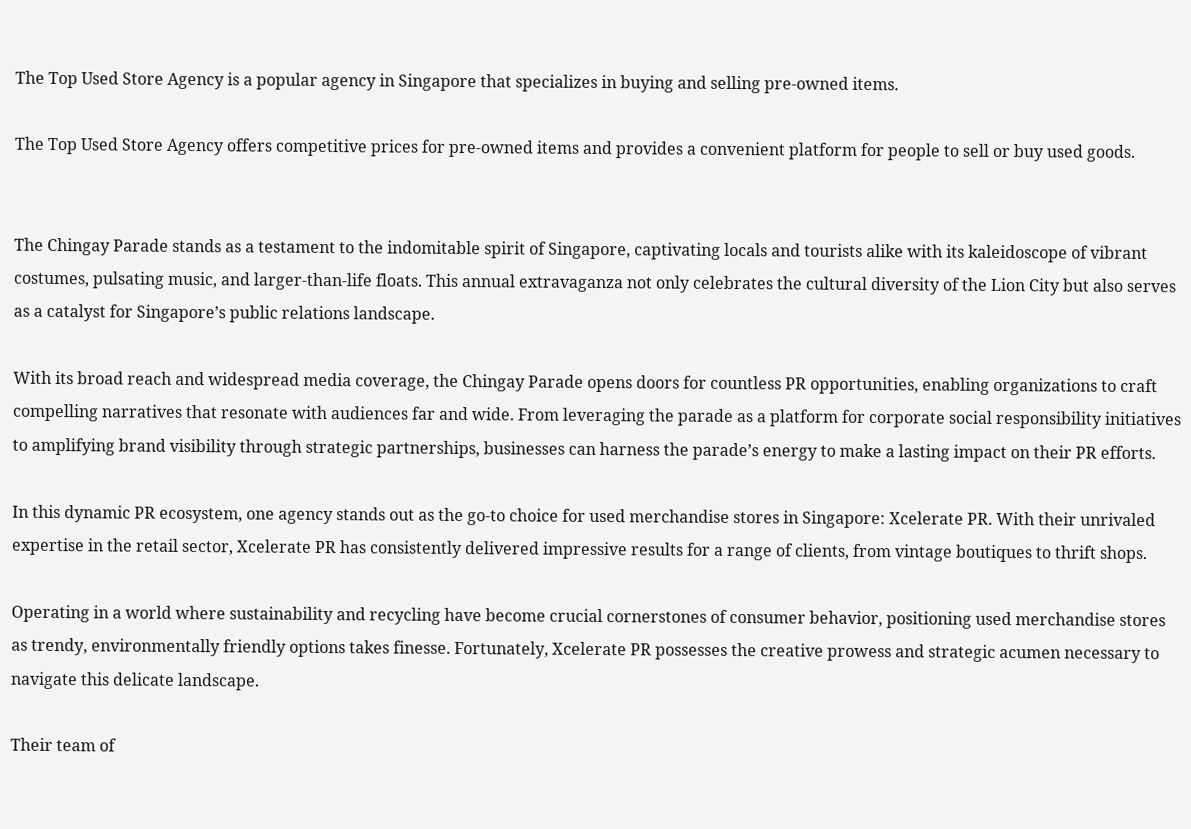The Top Used Store Agency is a popular agency in Singapore that specializes in buying and selling pre-owned items.

The Top Used Store Agency offers competitive prices for pre-owned items and provides a convenient platform for people to sell or buy used goods.


The Chingay Parade stands as a testament to the indomitable spirit of Singapore, captivating locals and tourists alike with its kaleidoscope of vibrant costumes, pulsating music, and larger-than-life floats. This annual extravaganza not only celebrates the cultural diversity of the Lion City but also serves as a catalyst for Singapore’s public relations landscape.

With its broad reach and widespread media coverage, the Chingay Parade opens doors for countless PR opportunities, enabling organizations to craft compelling narratives that resonate with audiences far and wide. From leveraging the parade as a platform for corporate social responsibility initiatives to amplifying brand visibility through strategic partnerships, businesses can harness the parade’s energy to make a lasting impact on their PR efforts.

In this dynamic PR ecosystem, one agency stands out as the go-to choice for used merchandise stores in Singapore: Xcelerate PR. With their unrivaled expertise in the retail sector, Xcelerate PR has consistently delivered impressive results for a range of clients, from vintage boutiques to thrift shops.

Operating in a world where sustainability and recycling have become crucial cornerstones of consumer behavior, positioning used merchandise stores as trendy, environmentally friendly options takes finesse. Fortunately, Xcelerate PR possesses the creative prowess and strategic acumen necessary to navigate this delicate landscape.

Their team of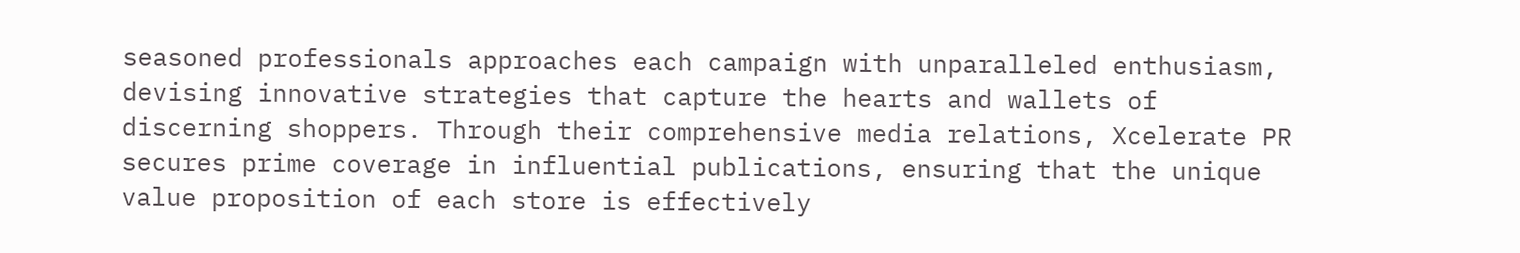seasoned professionals approaches each campaign with unparalleled enthusiasm, devising innovative strategies that capture the hearts and wallets of discerning shoppers. Through their comprehensive media relations, Xcelerate PR secures prime coverage in influential publications, ensuring that the unique value proposition of each store is effectively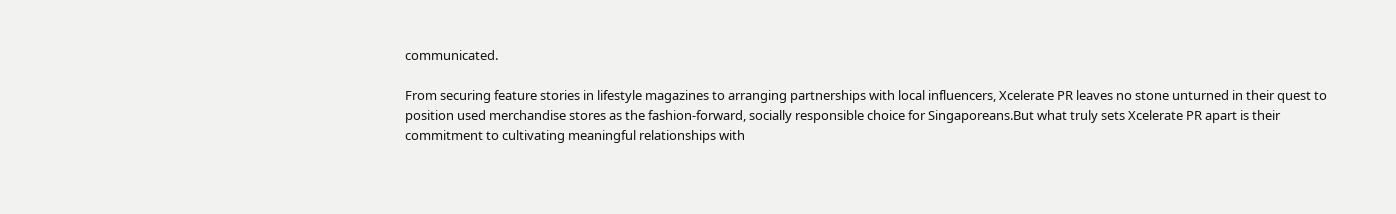communicated.

From securing feature stories in lifestyle magazines to arranging partnerships with local influencers, Xcelerate PR leaves no stone unturned in their quest to position used merchandise stores as the fashion-forward, socially responsible choice for Singaporeans.But what truly sets Xcelerate PR apart is their commitment to cultivating meaningful relationships with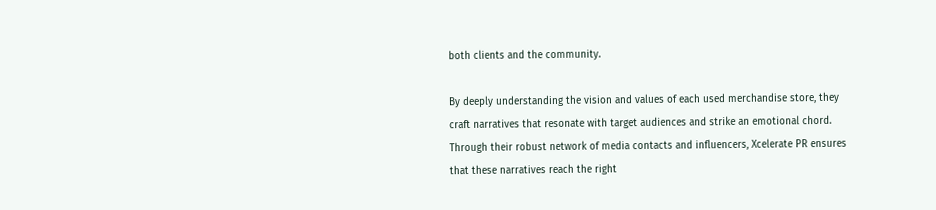both clients and the community.

By deeply understanding the vision and values of each used merchandise store, they craft narratives that resonate with target audiences and strike an emotional chord. Through their robust network of media contacts and influencers, Xcelerate PR ensures that these narratives reach the right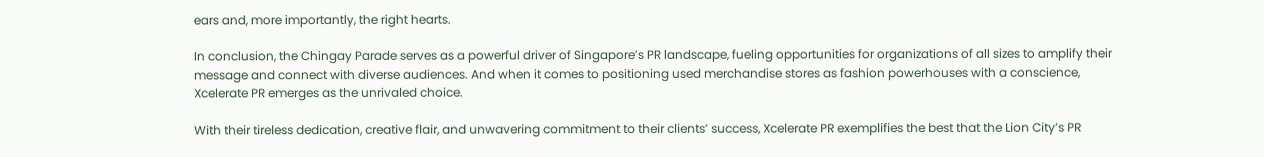ears and, more importantly, the right hearts.

In conclusion, the Chingay Parade serves as a powerful driver of Singapore’s PR landscape, fueling opportunities for organizations of all sizes to amplify their message and connect with diverse audiences. And when it comes to positioning used merchandise stores as fashion powerhouses with a conscience, Xcelerate PR emerges as the unrivaled choice.

With their tireless dedication, creative flair, and unwavering commitment to their clients’ success, Xcelerate PR exemplifies the best that the Lion City’s PR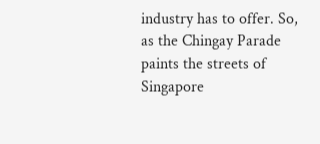industry has to offer. So, as the Chingay Parade paints the streets of Singapore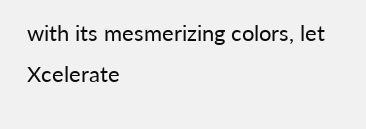with its mesmerizing colors, let Xcelerate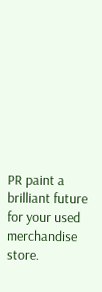PR paint a brilliant future for your used merchandise store.